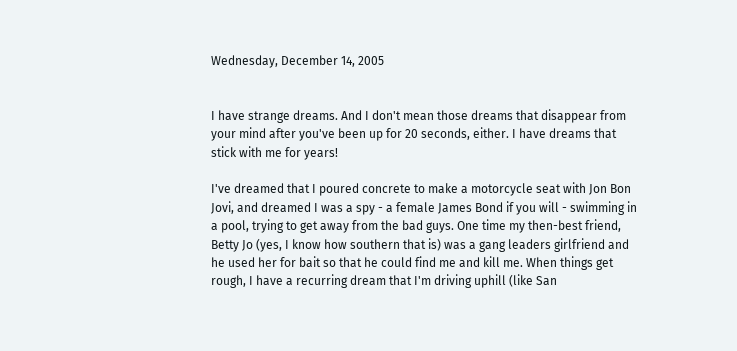Wednesday, December 14, 2005


I have strange dreams. And I don't mean those dreams that disappear from your mind after you've been up for 20 seconds, either. I have dreams that stick with me for years!

I've dreamed that I poured concrete to make a motorcycle seat with Jon Bon Jovi, and dreamed I was a spy - a female James Bond if you will - swimming in a pool, trying to get away from the bad guys. One time my then-best friend, Betty Jo (yes, I know how southern that is) was a gang leaders girlfriend and he used her for bait so that he could find me and kill me. When things get rough, I have a recurring dream that I'm driving uphill (like San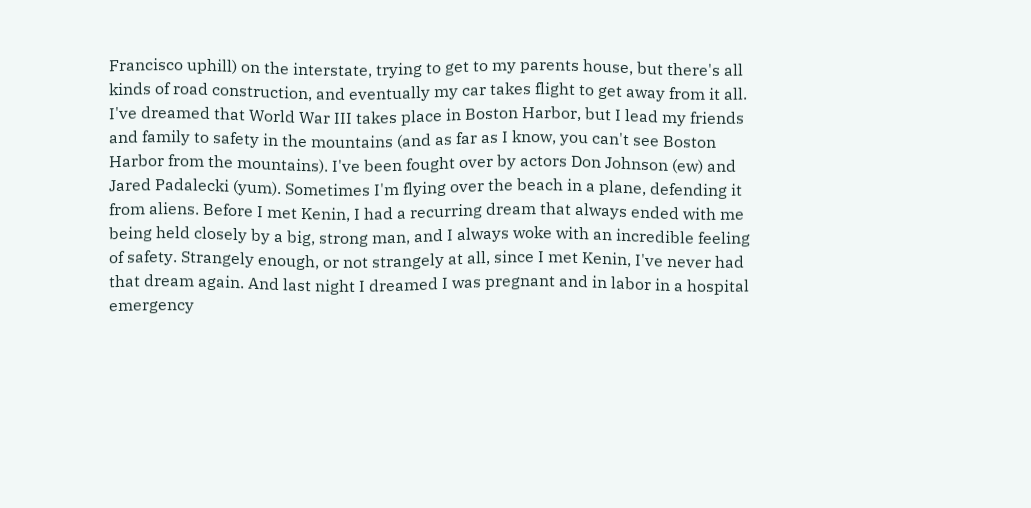Francisco uphill) on the interstate, trying to get to my parents house, but there's all kinds of road construction, and eventually my car takes flight to get away from it all. I've dreamed that World War III takes place in Boston Harbor, but I lead my friends and family to safety in the mountains (and as far as I know, you can't see Boston Harbor from the mountains). I've been fought over by actors Don Johnson (ew) and Jared Padalecki (yum). Sometimes I'm flying over the beach in a plane, defending it from aliens. Before I met Kenin, I had a recurring dream that always ended with me being held closely by a big, strong man, and I always woke with an incredible feeling of safety. Strangely enough, or not strangely at all, since I met Kenin, I've never had that dream again. And last night I dreamed I was pregnant and in labor in a hospital emergency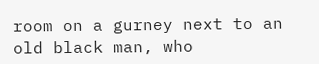room on a gurney next to an old black man, who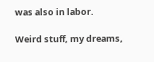was also in labor.

Weird stuff, my dreams,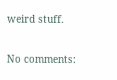weird stuff.

No comments: